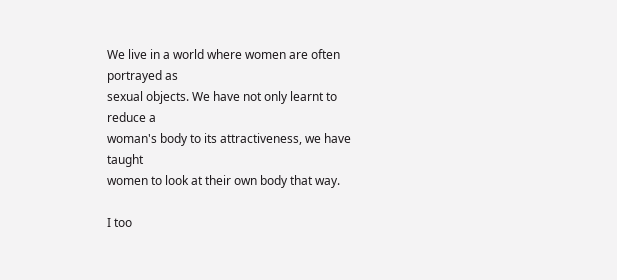We live in a world where women are often portrayed as
sexual objects. We have not only learnt to reduce a
woman's body to its attractiveness, we have taught
women to look at their own body that way.

I too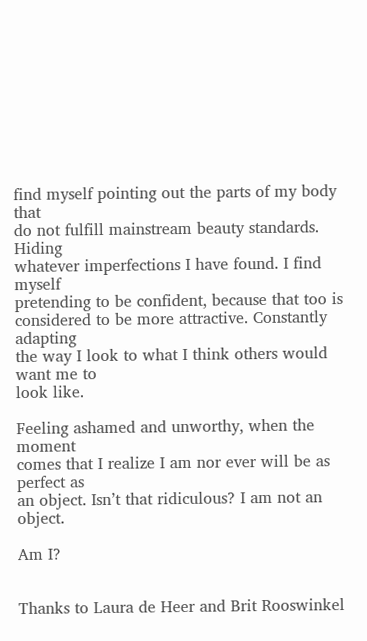find myself pointing out the parts of my body that
do not fulfill mainstream beauty standards. Hiding
whatever imperfections I have found. I find myself
pretending to be confident, because that too is
considered to be more attractive. Constantly adapting
the way I look to what I think others would want me to
look like.

Feeling ashamed and unworthy, when the moment
comes that I realize I am nor ever will be as perfect as
an object. Isn’t that ridiculous? I am not an object.

Am I?


Thanks to Laura de Heer and Brit Rooswinkel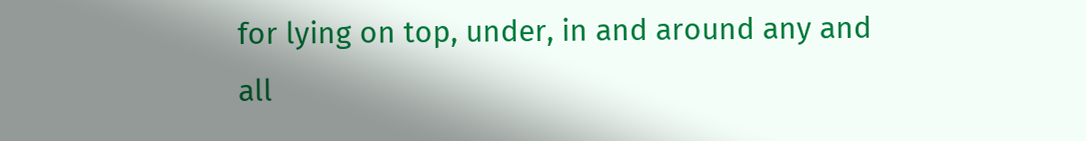for lying on top, under, in and around any and
all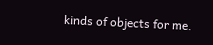kinds of objects for me.